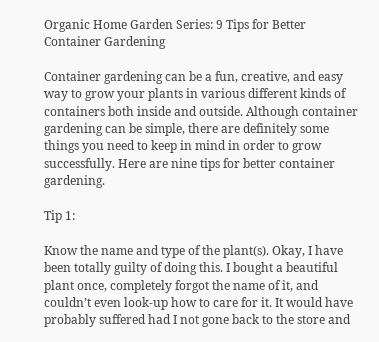Organic Home Garden Series: 9 Tips for Better Container Gardening

Container gardening can be a fun, creative, and easy way to grow your plants in various different kinds of containers both inside and outside. Although container gardening can be simple, there are definitely some things you need to keep in mind in order to grow successfully. Here are nine tips for better container gardening.

Tip 1:

Know the name and type of the plant(s). Okay, I have been totally guilty of doing this. I bought a beautiful plant once, completely forgot the name of it, and couldn’t even look-up how to care for it. It would have probably suffered had I not gone back to the store and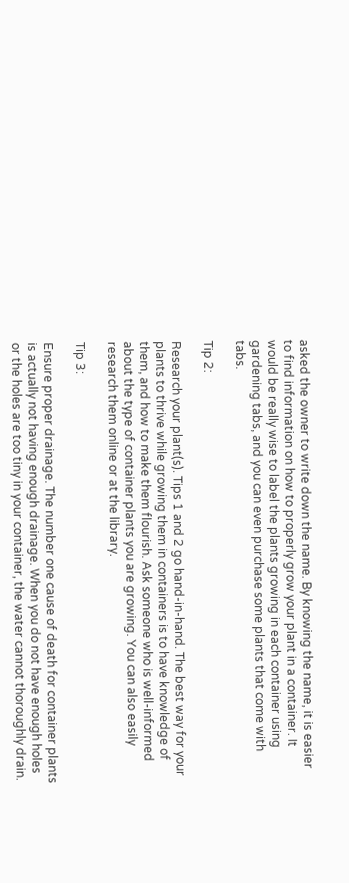asked the owner to write down the name. By knowing the name, it is easier to find information on how to properly grow your plant in a container. It would be really wise to label the plants growing in each container using gardening tabs, and you can even purchase some plants that come with tabs.

Tip 2:

Research your plant(s). Tips 1 and 2 go hand-in-hand. The best way for your plants to thrive while growing them in containers is to have knowledge of them, and how to make them flourish. Ask someone who is well-informed about the type of container plants you are growing. You can also easily research them online or at the library.

Tip 3:

Ensure proper drainage. The number one cause of death for container plants is actually not having enough drainage. When you do not have enough holes or the holes are too tiny in your container, the water cannot thoroughly drain.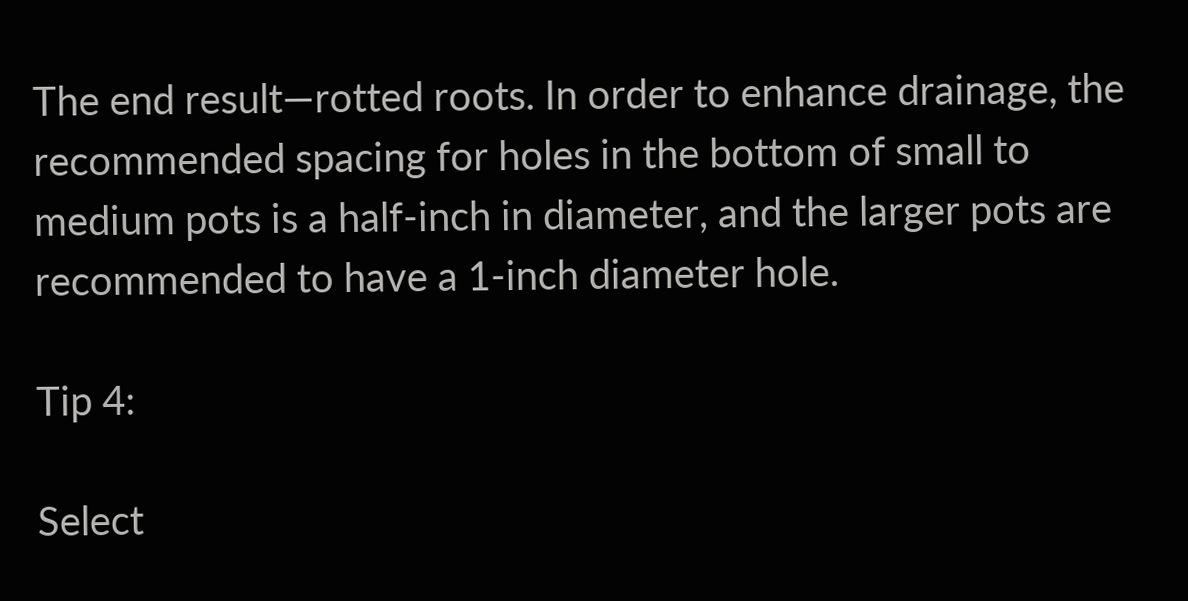The end result—rotted roots. In order to enhance drainage, the recommended spacing for holes in the bottom of small to medium pots is a half-inch in diameter, and the larger pots are recommended to have a 1-inch diameter hole.

Tip 4:

Select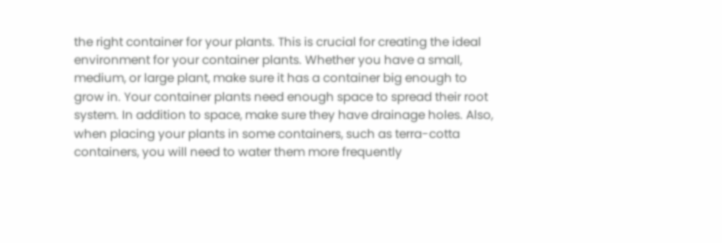the right container for your plants. This is crucial for creating the ideal environment for your container plants. Whether you have a small, medium, or large plant, make sure it has a container big enough to grow in. Your container plants need enough space to spread their root system. In addition to space, make sure they have drainage holes. Also, when placing your plants in some containers, such as terra-cotta containers, you will need to water them more frequently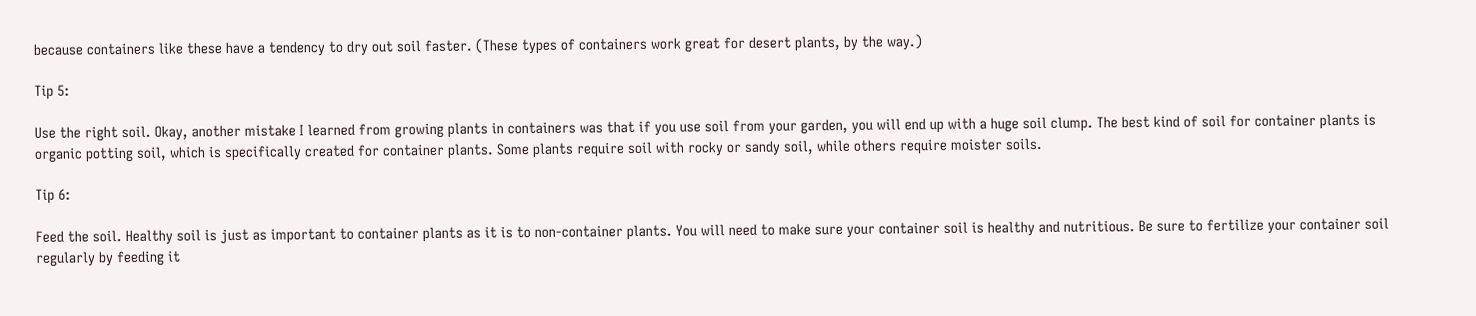because containers like these have a tendency to dry out soil faster. (These types of containers work great for desert plants, by the way.)

Tip 5:

Use the right soil. Okay, another mistake I learned from growing plants in containers was that if you use soil from your garden, you will end up with a huge soil clump. The best kind of soil for container plants is organic potting soil, which is specifically created for container plants. Some plants require soil with rocky or sandy soil, while others require moister soils.

Tip 6:

Feed the soil. Healthy soil is just as important to container plants as it is to non-container plants. You will need to make sure your container soil is healthy and nutritious. Be sure to fertilize your container soil regularly by feeding it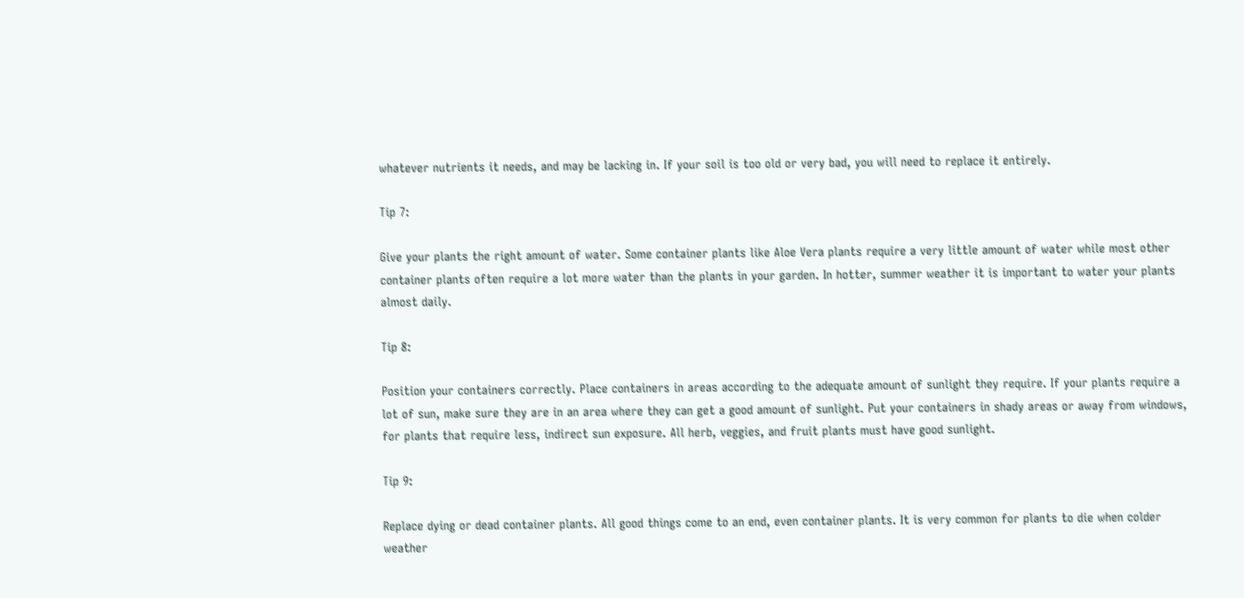whatever nutrients it needs, and may be lacking in. If your soil is too old or very bad, you will need to replace it entirely.

Tip 7:

Give your plants the right amount of water. Some container plants like Aloe Vera plants require a very little amount of water while most other container plants often require a lot more water than the plants in your garden. In hotter, summer weather it is important to water your plants almost daily.

Tip 8:

Position your containers correctly. Place containers in areas according to the adequate amount of sunlight they require. If your plants require a lot of sun, make sure they are in an area where they can get a good amount of sunlight. Put your containers in shady areas or away from windows, for plants that require less, indirect sun exposure. All herb, veggies, and fruit plants must have good sunlight.

Tip 9:

Replace dying or dead container plants. All good things come to an end, even container plants. It is very common for plants to die when colder weather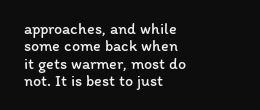approaches, and while some come back when it gets warmer, most do not. It is best to just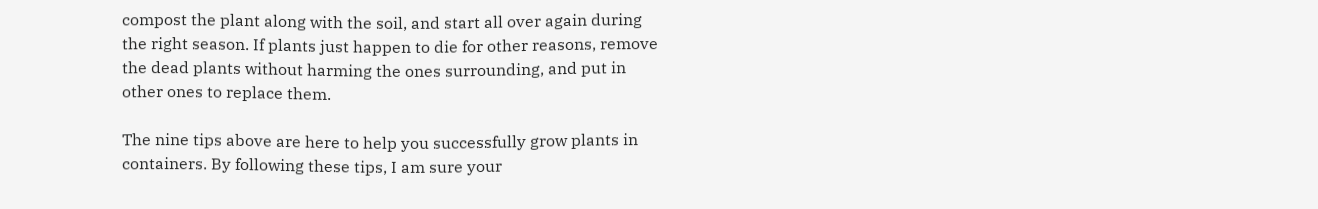compost the plant along with the soil, and start all over again during the right season. If plants just happen to die for other reasons, remove the dead plants without harming the ones surrounding, and put in other ones to replace them.

The nine tips above are here to help you successfully grow plants in containers. By following these tips, I am sure your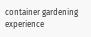container gardening experience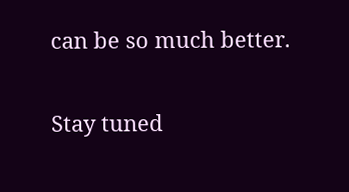can be so much better.

Stay tuned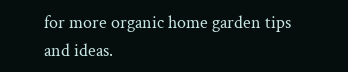for more organic home garden tips and ideas.